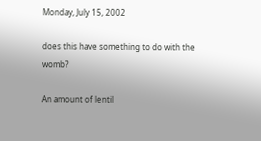Monday, July 15, 2002

does this have something to do with the womb?

An amount of lentil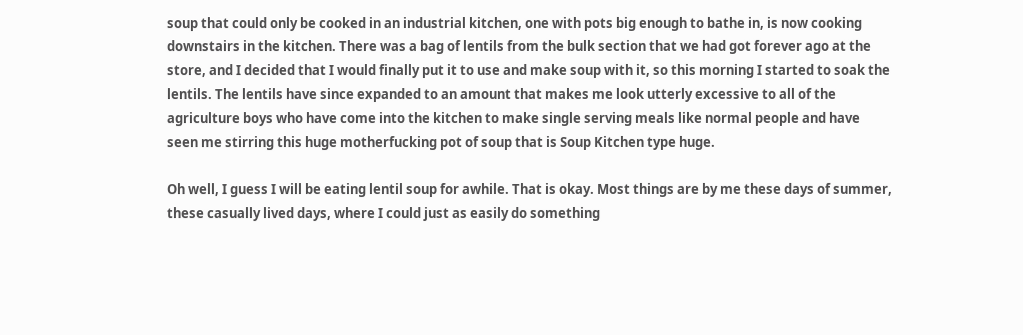soup that could only be cooked in an industrial kitchen, one with pots big enough to bathe in, is now cooking downstairs in the kitchen. There was a bag of lentils from the bulk section that we had got forever ago at the store, and I decided that I would finally put it to use and make soup with it, so this morning I started to soak the lentils. The lentils have since expanded to an amount that makes me look utterly excessive to all of the agriculture boys who have come into the kitchen to make single serving meals like normal people and have seen me stirring this huge motherfucking pot of soup that is Soup Kitchen type huge.

Oh well, I guess I will be eating lentil soup for awhile. That is okay. Most things are by me these days of summer, these casually lived days, where I could just as easily do something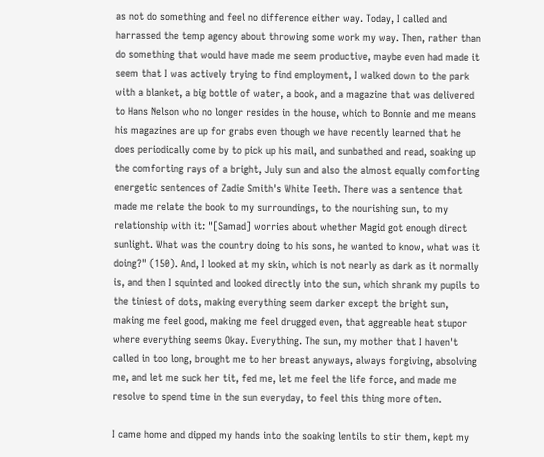as not do something and feel no difference either way. Today, I called and harrassed the temp agency about throwing some work my way. Then, rather than do something that would have made me seem productive, maybe even had made it seem that I was actively trying to find employment, I walked down to the park with a blanket, a big bottle of water, a book, and a magazine that was delivered to Hans Nelson who no longer resides in the house, which to Bonnie and me means his magazines are up for grabs even though we have recently learned that he does periodically come by to pick up his mail, and sunbathed and read, soaking up the comforting rays of a bright, July sun and also the almost equally comforting energetic sentences of Zadie Smith's White Teeth. There was a sentence that made me relate the book to my surroundings, to the nourishing sun, to my relationship with it: "[Samad] worries about whether Magid got enough direct sunlight. What was the country doing to his sons, he wanted to know, what was it doing?" (150). And, I looked at my skin, which is not nearly as dark as it normally is, and then I squinted and looked directly into the sun, which shrank my pupils to the tiniest of dots, making everything seem darker except the bright sun, making me feel good, making me feel drugged even, that aggreable heat stupor where everything seems Okay. Everything. The sun, my mother that I haven't called in too long, brought me to her breast anyways, always forgiving, absolving me, and let me suck her tit, fed me, let me feel the life force, and made me resolve to spend time in the sun everyday, to feel this thing more often.

I came home and dipped my hands into the soaking lentils to stir them, kept my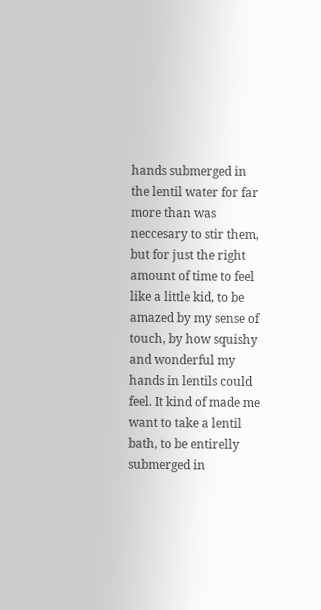hands submerged in the lentil water for far more than was neccesary to stir them, but for just the right amount of time to feel like a little kid, to be amazed by my sense of touch, by how squishy and wonderful my hands in lentils could feel. It kind of made me want to take a lentil bath, to be entirelly submerged in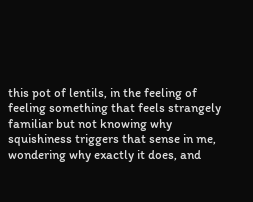this pot of lentils, in the feeling of feeling something that feels strangely familiar but not knowing why squishiness triggers that sense in me, wondering why exactly it does, and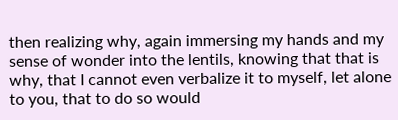then realizing why, again immersing my hands and my sense of wonder into the lentils, knowing that that is why, that I cannot even verbalize it to myself, let alone to you, that to do so would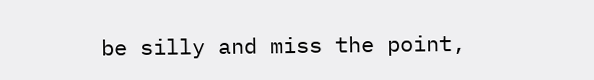be silly and miss the point,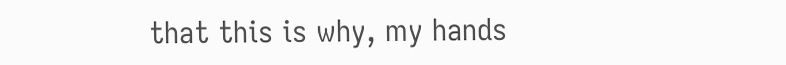that this is why, my hands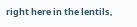right here in the lentils,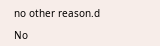no other reason.d

No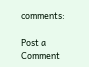comments:

Post a Comment